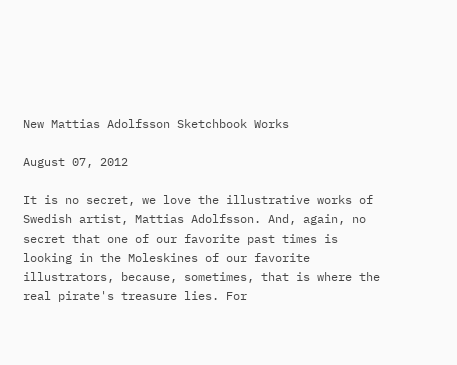New Mattias Adolfsson Sketchbook Works

August 07, 2012

It is no secret, we love the illustrative works of Swedish artist, Mattias Adolfsson. And, again, no secret that one of our favorite past times is looking in the Moleskines of our favorite illustrators, because, sometimes, that is where the real pirate's treasure lies. For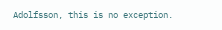Adolfsson, this is no exception.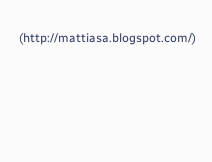(http://mattiasa.blogspot.com/)